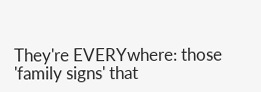They're EVERYwhere: those 'family signs' that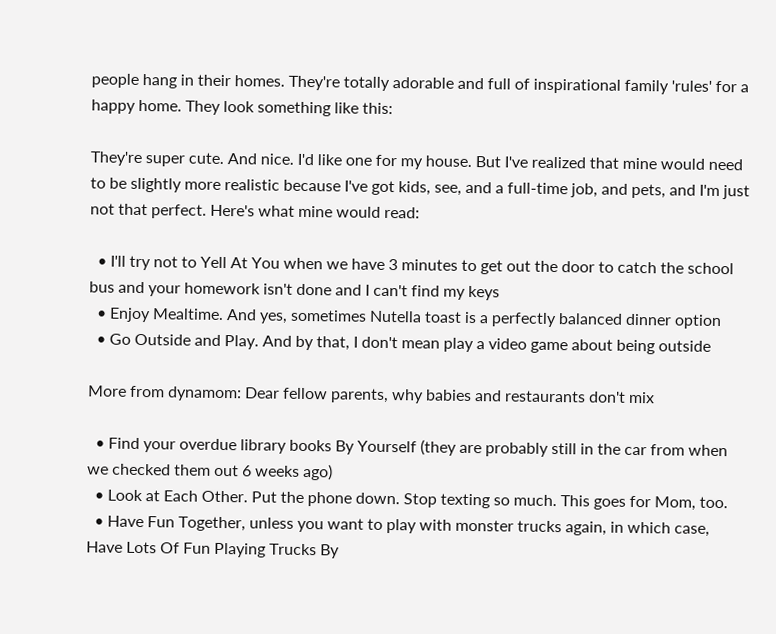people hang in their homes. They're totally adorable and full of inspirational family 'rules' for a happy home. They look something like this:

They're super cute. And nice. I'd like one for my house. But I've realized that mine would need to be slightly more realistic because I've got kids, see, and a full-time job, and pets, and I'm just not that perfect. Here's what mine would read:

  • I'll try not to Yell At You when we have 3 minutes to get out the door to catch the school bus and your homework isn't done and I can't find my keys
  • Enjoy Mealtime. And yes, sometimes Nutella toast is a perfectly balanced dinner option
  • Go Outside and Play. And by that, I don't mean play a video game about being outside

More from dynamom: Dear fellow parents, why babies and restaurants don't mix

  • Find your overdue library books By Yourself (they are probably still in the car from when we checked them out 6 weeks ago)
  • Look at Each Other. Put the phone down. Stop texting so much. This goes for Mom, too.
  • Have Fun Together, unless you want to play with monster trucks again, in which case, Have Lots Of Fun Playing Trucks By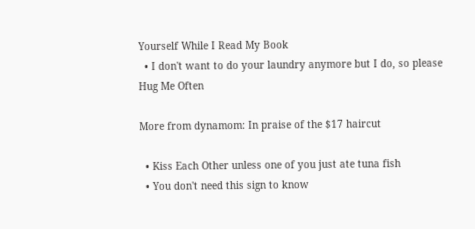Yourself While I Read My Book
  • I don't want to do your laundry anymore but I do, so please Hug Me Often

More from dynamom: In praise of the $17 haircut

  • Kiss Each Other unless one of you just ate tuna fish
  • You don't need this sign to know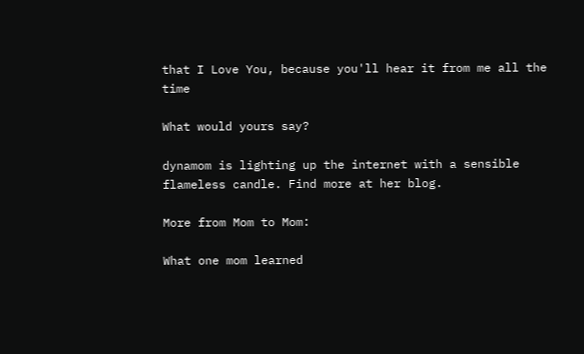that I Love You, because you'll hear it from me all the time

What would yours say?

dynamom is lighting up the internet with a sensible flameless candle. Find more at her blog.

More from Mom to Mom:

What one mom learned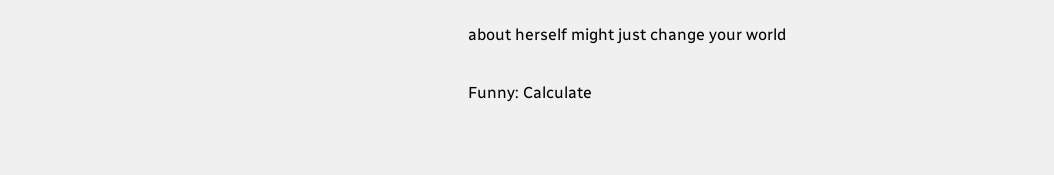about herself might just change your world

Funny: Calculate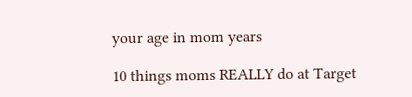your age in mom years

10 things moms REALLY do at Target